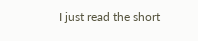I just read the short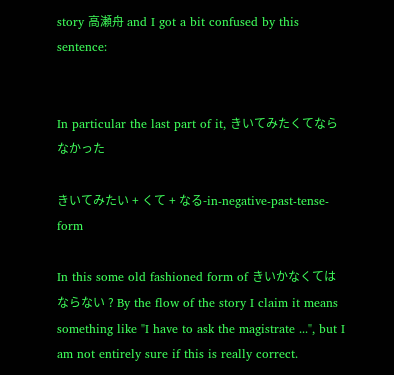story 高瀬舟 and I got a bit confused by this sentence:


In particular the last part of it, きいてみたくてならなかった

きいてみたい + くて + なる-in-negative-past-tense-form

In this some old fashioned form of きいかなくてはならない ? By the flow of the story I claim it means something like "I have to ask the magistrate ...", but I am not entirely sure if this is really correct.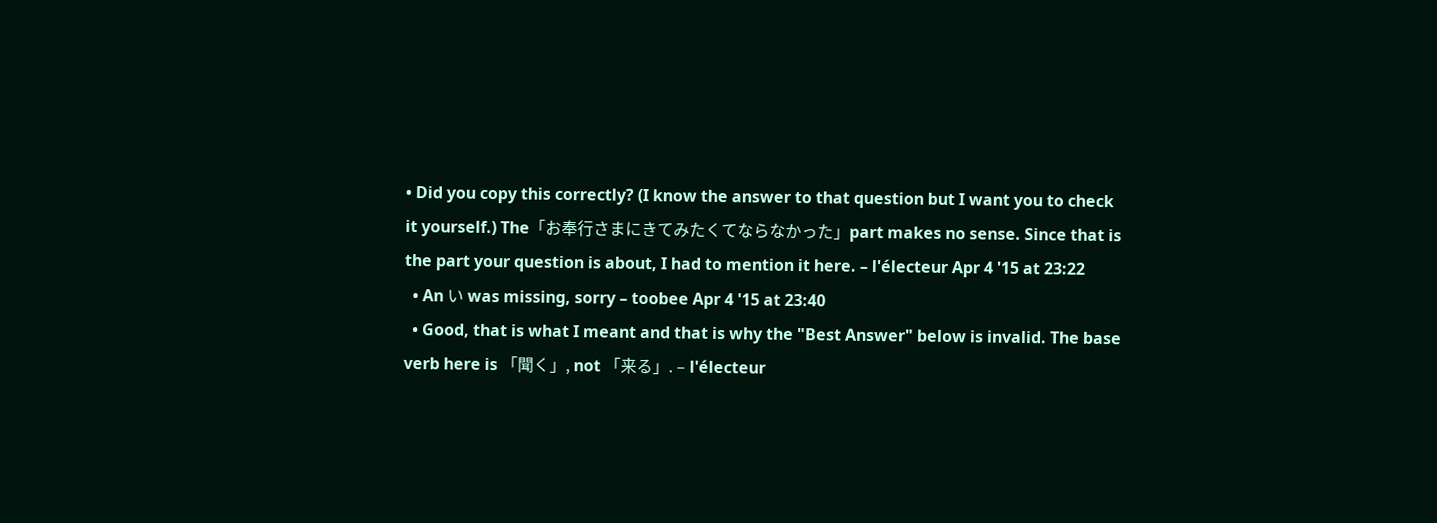• Did you copy this correctly? (I know the answer to that question but I want you to check it yourself.) The「お奉行さまにきてみたくてならなかった」part makes no sense. Since that is the part your question is about, I had to mention it here. – l'électeur Apr 4 '15 at 23:22
  • An い was missing, sorry – toobee Apr 4 '15 at 23:40
  • Good, that is what I meant and that is why the "Best Answer" below is invalid. The base verb here is 「聞く」, not 「来る」. – l'électeur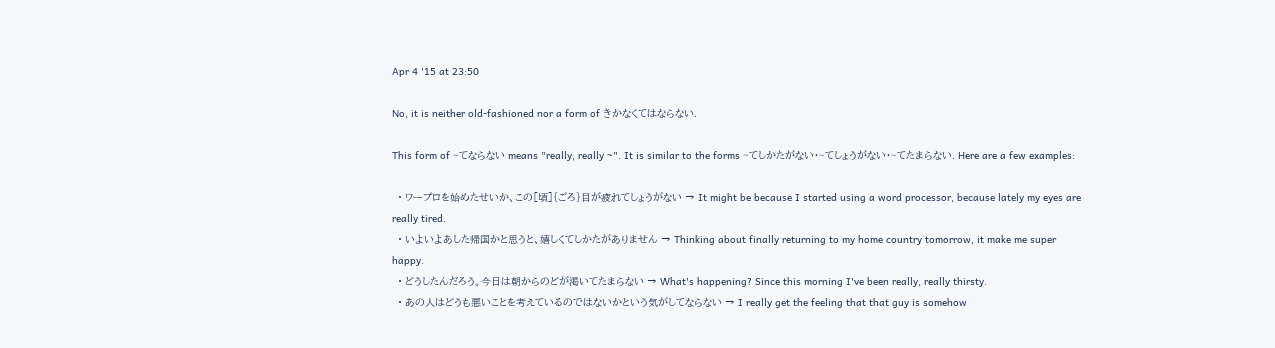Apr 4 '15 at 23:50

No, it is neither old-fashioned nor a form of きかなくてはならない.

This form of ~てならない means "really, really ~". It is similar to the forms ~てしかたがない・~てしょうがない・~てたまらない. Here are a few examples:

  • ワープロを始めたせいか、この[頃]{ごろ}目が疲れてしょうがない → It might be because I started using a word processor, because lately my eyes are really tired.
  • いよいよあした帰国かと思うと、嬉しくてしかたがありません → Thinking about finally returning to my home country tomorrow, it make me super happy.
  • どうしたんだろう。今日は朝からのどが渇いてたまらない → What's happening? Since this morning I've been really, really thirsty.
  • あの人はどうも悪いことを考えているのではないかという気がしてならない → I really get the feeling that that guy is somehow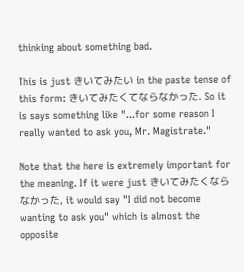thinking about something bad.

This is just きいてみたい in the paste tense of this form: きいてみたくてならなかった. So it is says something like "...for some reason I really wanted to ask you, Mr. Magistrate."

Note that the here is extremely important for the meaning. If it were just きいてみたくならなかった, it would say "I did not become wanting to ask you" which is almost the opposite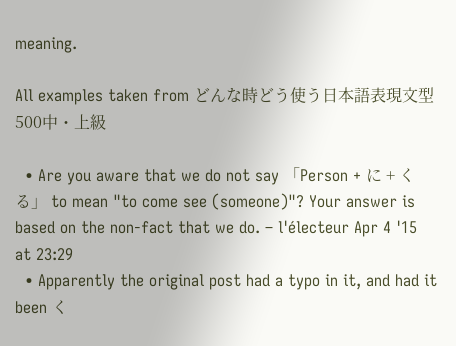meaning.

All examples taken from どんな時どう使う日本語表現文型500中・上級

  • Are you aware that we do not say 「Person + に + くる」 to mean "to come see (someone)"? Your answer is based on the non-fact that we do. – l'électeur Apr 4 '15 at 23:29
  • Apparently the original post had a typo in it, and had it been く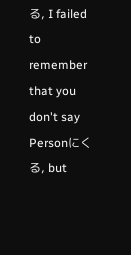る, I failed to remember that you don't say Personにくる, but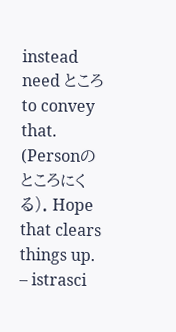instead need ところ to convey that. (Personのところにくる). Hope that clears things up. – istrasci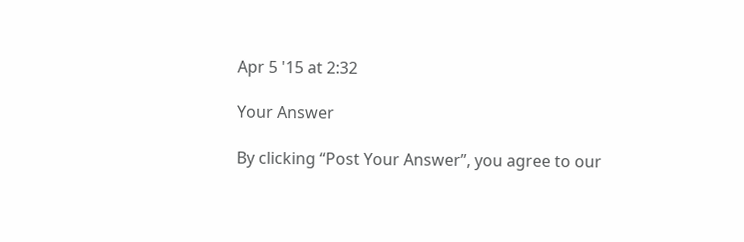Apr 5 '15 at 2:32

Your Answer

By clicking “Post Your Answer”, you agree to our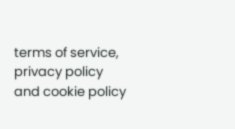terms of service, privacy policy and cookie policy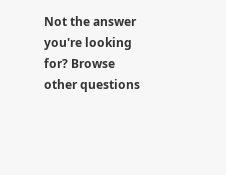Not the answer you're looking for? Browse other questions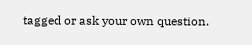tagged or ask your own question.